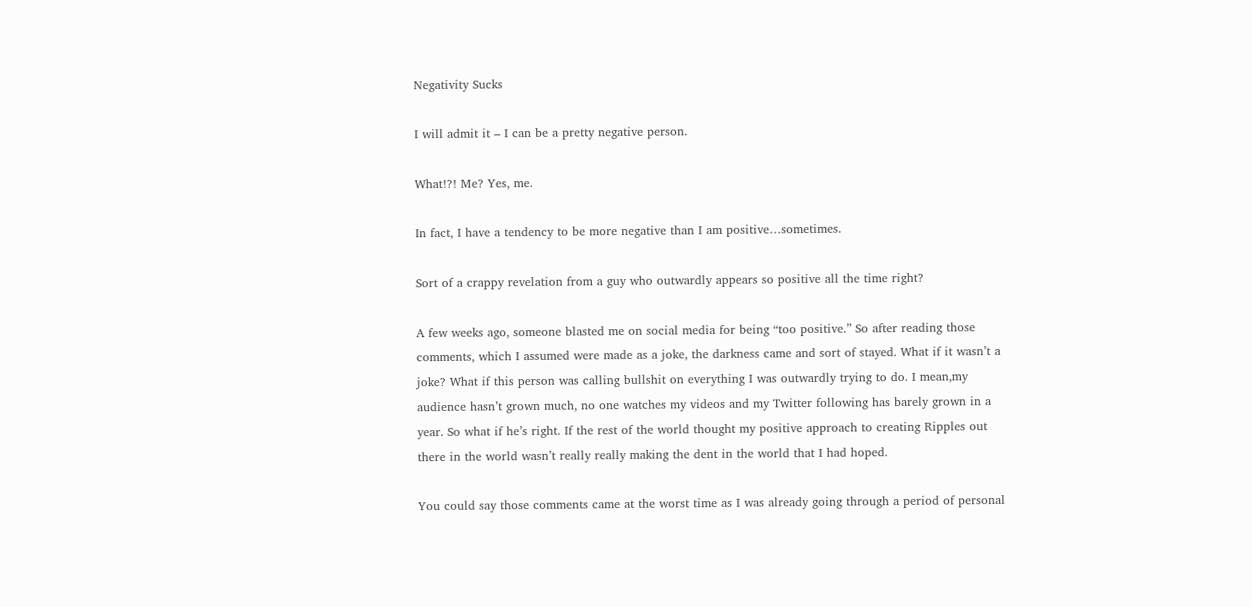Negativity Sucks

I will admit it – I can be a pretty negative person.

What!?! Me? Yes, me.

In fact, I have a tendency to be more negative than I am positive…sometimes.

Sort of a crappy revelation from a guy who outwardly appears so positive all the time right?

A few weeks ago, someone blasted me on social media for being “too positive.” So after reading those comments, which I assumed were made as a joke, the darkness came and sort of stayed. What if it wasn’t a joke? What if this person was calling bullshit on everything I was outwardly trying to do. I mean,my audience hasn’t grown much, no one watches my videos and my Twitter following has barely grown in a year. So what if he’s right. If the rest of the world thought my positive approach to creating Ripples out there in the world wasn’t really really making the dent in the world that I had hoped.

You could say those comments came at the worst time as I was already going through a period of personal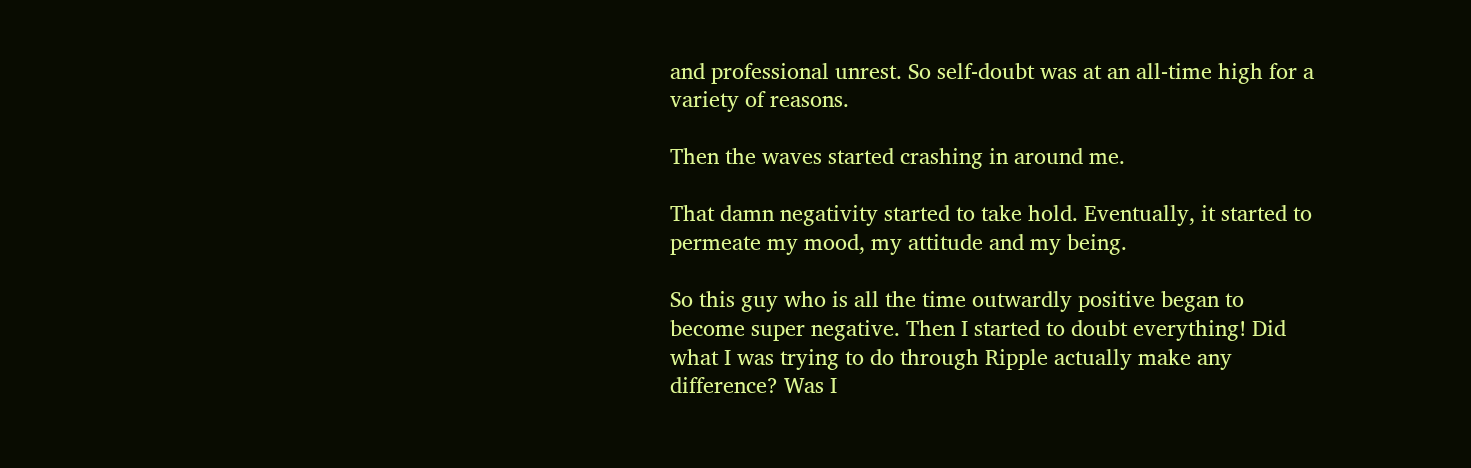and professional unrest. So self-doubt was at an all-time high for a variety of reasons.

Then the waves started crashing in around me.

That damn negativity started to take hold. Eventually, it started to permeate my mood, my attitude and my being.

So this guy who is all the time outwardly positive began to become super negative. Then I started to doubt everything! Did what I was trying to do through Ripple actually make any difference? Was I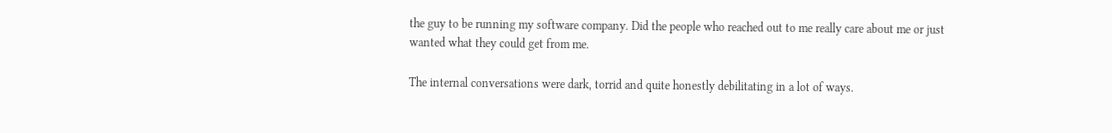the guy to be running my software company. Did the people who reached out to me really care about me or just wanted what they could get from me.

The internal conversations were dark, torrid and quite honestly debilitating in a lot of ways.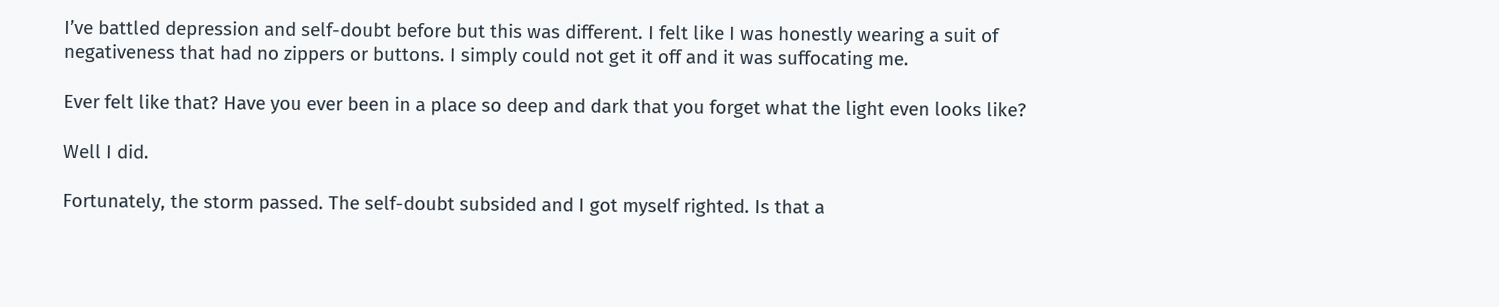I’ve battled depression and self-doubt before but this was different. I felt like I was honestly wearing a suit of negativeness that had no zippers or buttons. I simply could not get it off and it was suffocating me.

Ever felt like that? Have you ever been in a place so deep and dark that you forget what the light even looks like?

Well I did.

Fortunately, the storm passed. The self-doubt subsided and I got myself righted. Is that a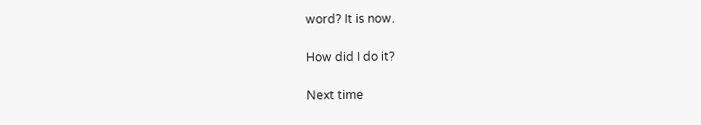word? It is now.

How did I do it?

Next time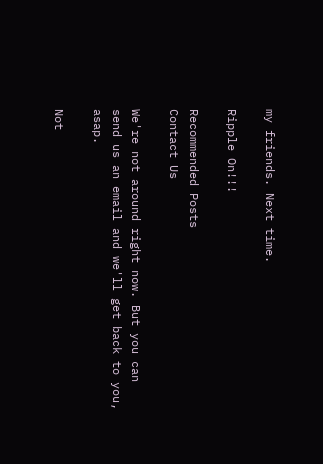my friends. Next time.

Ripple On!!!

Recommended Posts
Contact Us

We're not around right now. But you can send us an email and we'll get back to you, asap.

Not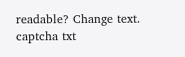readable? Change text. captcha txt